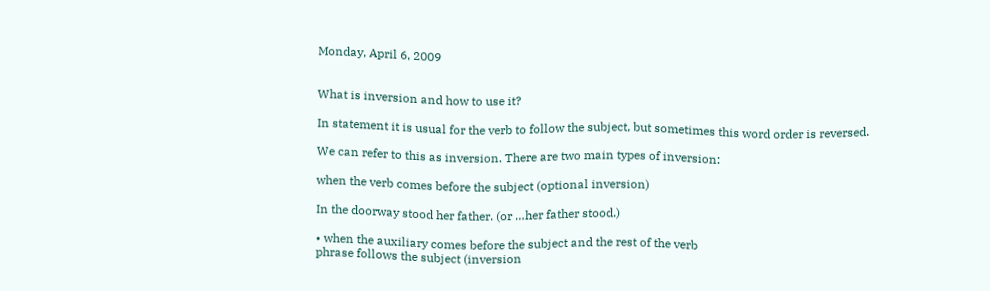Monday, April 6, 2009


What is inversion and how to use it?

In statement it is usual for the verb to follow the subject, but sometimes this word order is reversed.

We can refer to this as inversion. There are two main types of inversion:

when the verb comes before the subject (optional inversion)

In the doorway stood her father. (or …her father stood.)

• when the auxiliary comes before the subject and the rest of the verb
phrase follows the subject (inversion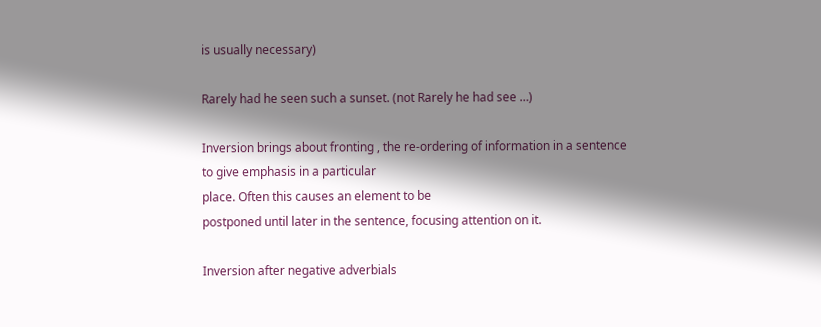is usually necessary)

Rarely had he seen such a sunset. (not Rarely he had see …)

Inversion brings about fronting , the re-ordering of information in a sentence
to give emphasis in a particular
place. Often this causes an element to be
postponed until later in the sentence, focusing attention on it.

Inversion after negative adverbials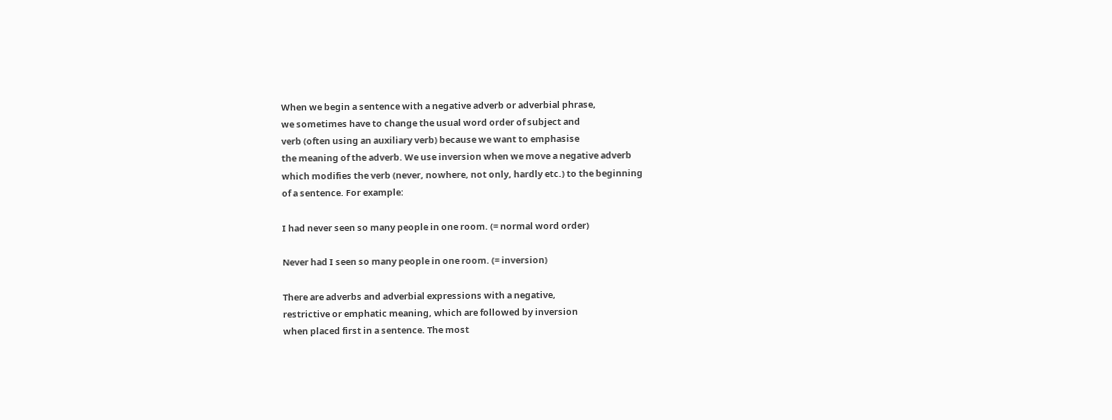When we begin a sentence with a negative adverb or adverbial phrase,
we sometimes have to change the usual word order of subject and
verb (often using an auxiliary verb) because we want to emphasise
the meaning of the adverb. We use inversion when we move a negative adverb
which modifies the verb (never, nowhere, not only, hardly etc.) to the beginning
of a sentence. For example:

I had never seen so many people in one room. (= normal word order)

Never had I seen so many people in one room. (= inversion)

There are adverbs and adverbial expressions with a negative,
restrictive or emphatic meaning, which are followed by inversion
when placed first in a sentence. The most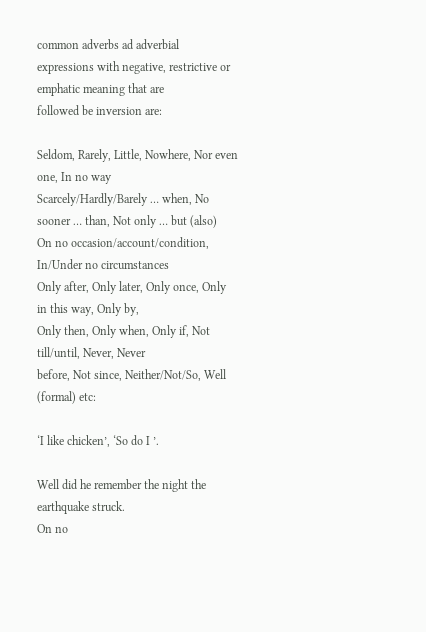common adverbs ad adverbial
expressions with negative, restrictive or emphatic meaning that are
followed be inversion are:

Seldom, Rarely, Little, Nowhere, Nor even one, In no way
Scarcely/Hardly/Barely … when, No sooner … than, Not only … but (also)
On no occasion/account/condition, In/Under no circumstances
Only after, Only later, Only once, Only in this way, Only by,
Only then, Only when, Only if, Not till/until, Never, Never
before, Not since, Neither/Not/So, Well (formal) etc:

‘I like chicken’, ‘So do I ’.

Well did he remember the night the earthquake struck.
On no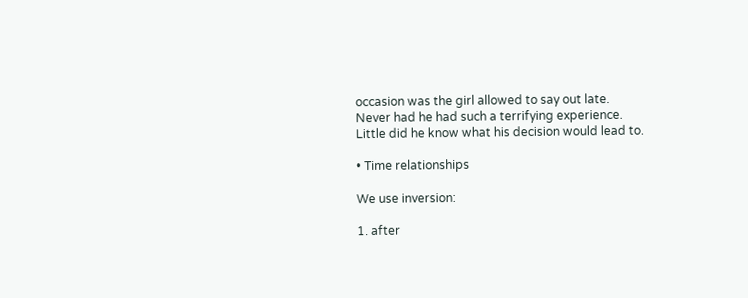occasion was the girl allowed to say out late.
Never had he had such a terrifying experience.
Little did he know what his decision would lead to.

• Time relationships

We use inversion:

1. after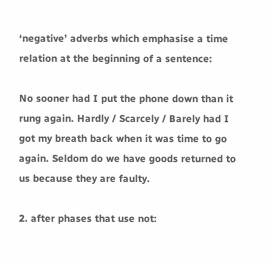‘negative’ adverbs which emphasise a time relation at the beginning of a sentence:

No sooner had I put the phone down than it rung again. Hardly / Scarcely / Barely had I got my breath back when it was time to go again. Seldom do we have goods returned to us because they are faulty.

2. after phases that use not: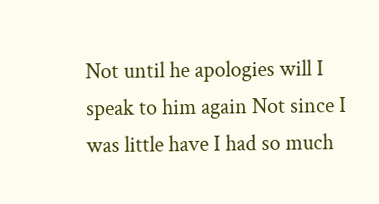Not until he apologies will I speak to him again Not since I was little have I had so much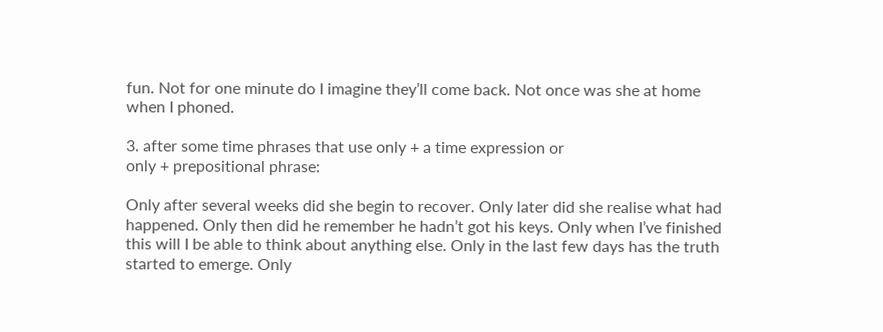fun. Not for one minute do I imagine they’ll come back. Not once was she at home when I phoned.

3. after some time phrases that use only + a time expression or
only + prepositional phrase:

Only after several weeks did she begin to recover. Only later did she realise what had happened. Only then did he remember he hadn’t got his keys. Only when I’ve finished this will I be able to think about anything else. Only in the last few days has the truth started to emerge. Only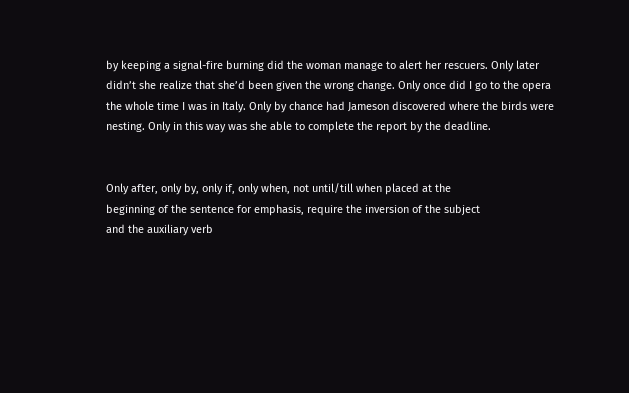by keeping a signal-fire burning did the woman manage to alert her rescuers. Only later didn’t she realize that she’d been given the wrong change. Only once did I go to the opera the whole time I was in Italy. Only by chance had Jameson discovered where the birds were nesting. Only in this way was she able to complete the report by the deadline.


Only after, only by, only if, only when, not until/till when placed at the
beginning of the sentence for emphasis, require the inversion of the subject
and the auxiliary verb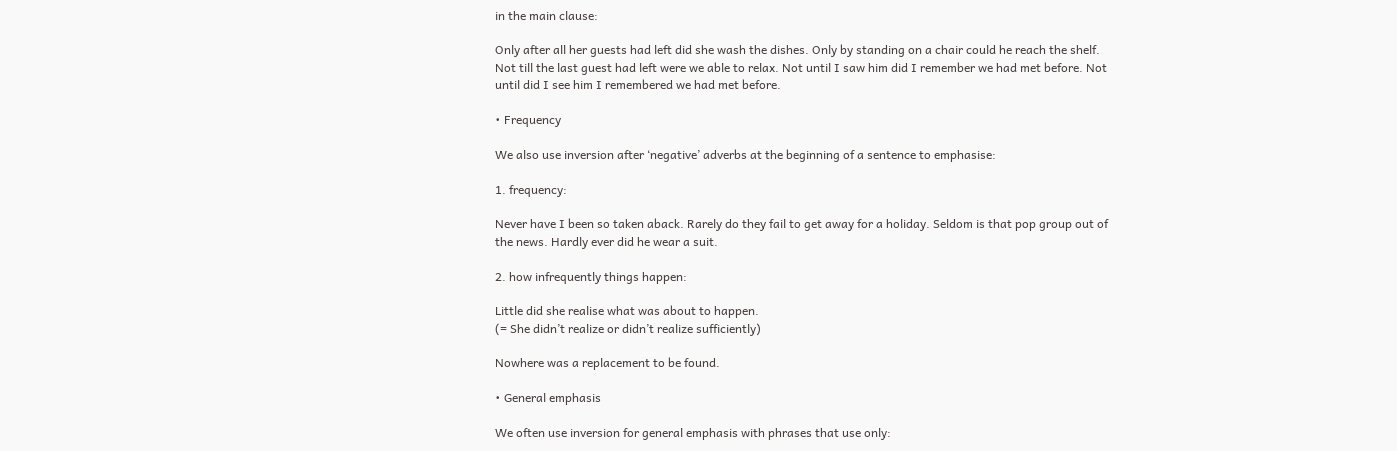in the main clause:

Only after all her guests had left did she wash the dishes. Only by standing on a chair could he reach the shelf. Not till the last guest had left were we able to relax. Not until I saw him did I remember we had met before. Not until did I see him I remembered we had met before.

• Frequency

We also use inversion after ‘negative’ adverbs at the beginning of a sentence to emphasise:

1. frequency:

Never have I been so taken aback. Rarely do they fail to get away for a holiday. Seldom is that pop group out of the news. Hardly ever did he wear a suit.

2. how infrequently things happen:

Little did she realise what was about to happen.
(= She didn’t realize or didn’t realize sufficiently)

Nowhere was a replacement to be found.

• General emphasis

We often use inversion for general emphasis with phrases that use only: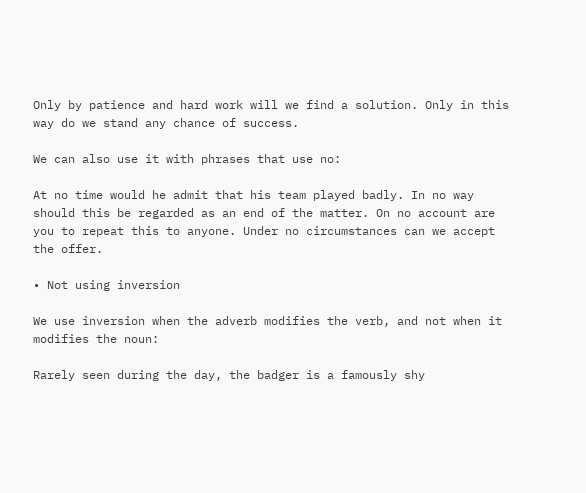Only by patience and hard work will we find a solution. Only in this way do we stand any chance of success.

We can also use it with phrases that use no:

At no time would he admit that his team played badly. In no way should this be regarded as an end of the matter. On no account are you to repeat this to anyone. Under no circumstances can we accept the offer.

• Not using inversion

We use inversion when the adverb modifies the verb, and not when it modifies the noun:

Rarely seen during the day, the badger is a famously shy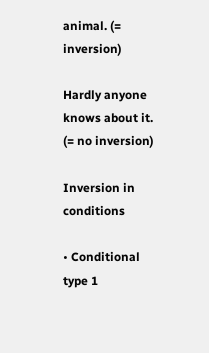animal. (= inversion)

Hardly anyone knows about it. (= no inversion)

Inversion in conditions

• Conditional type 1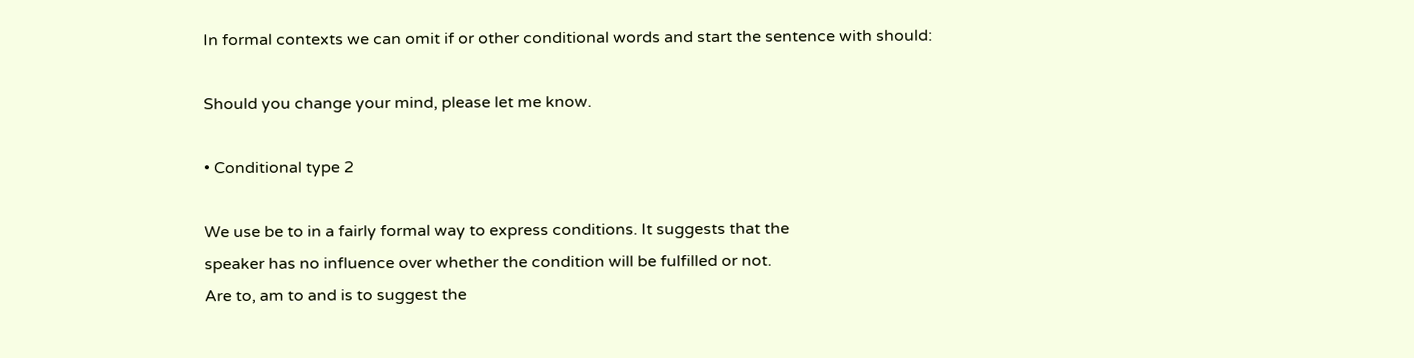In formal contexts we can omit if or other conditional words and start the sentence with should:

Should you change your mind, please let me know.

• Conditional type 2

We use be to in a fairly formal way to express conditions. It suggests that the
speaker has no influence over whether the condition will be fulfilled or not.
Are to, am to and is to suggest the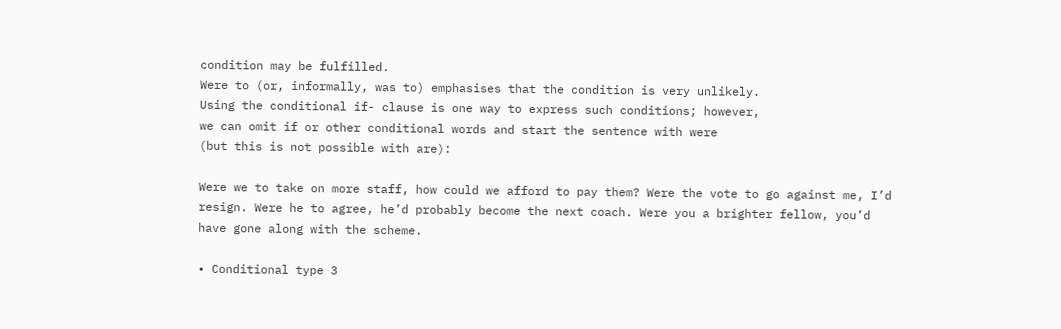condition may be fulfilled.
Were to (or, informally, was to) emphasises that the condition is very unlikely.
Using the conditional if- clause is one way to express such conditions; however,
we can omit if or other conditional words and start the sentence with were
(but this is not possible with are):

Were we to take on more staff, how could we afford to pay them? Were the vote to go against me, I’d resign. Were he to agree, he’d probably become the next coach. Were you a brighter fellow, you’d have gone along with the scheme.

• Conditional type 3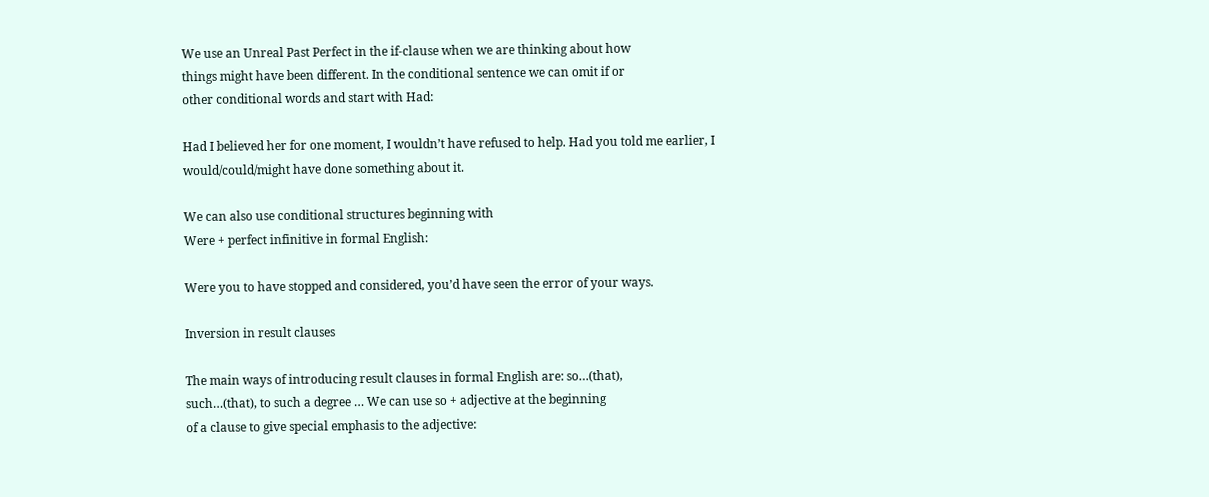We use an Unreal Past Perfect in the if-clause when we are thinking about how
things might have been different. In the conditional sentence we can omit if or
other conditional words and start with Had:

Had I believed her for one moment, I wouldn’t have refused to help. Had you told me earlier, I would/could/might have done something about it.

We can also use conditional structures beginning with
Were + perfect infinitive in formal English:

Were you to have stopped and considered, you’d have seen the error of your ways.

Inversion in result clauses

The main ways of introducing result clauses in formal English are: so…(that),
such…(that), to such a degree … We can use so + adjective at the beginning
of a clause to give special emphasis to the adjective: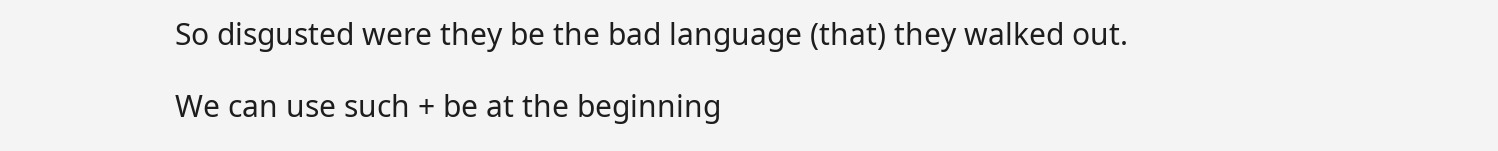So disgusted were they be the bad language (that) they walked out.

We can use such + be at the beginning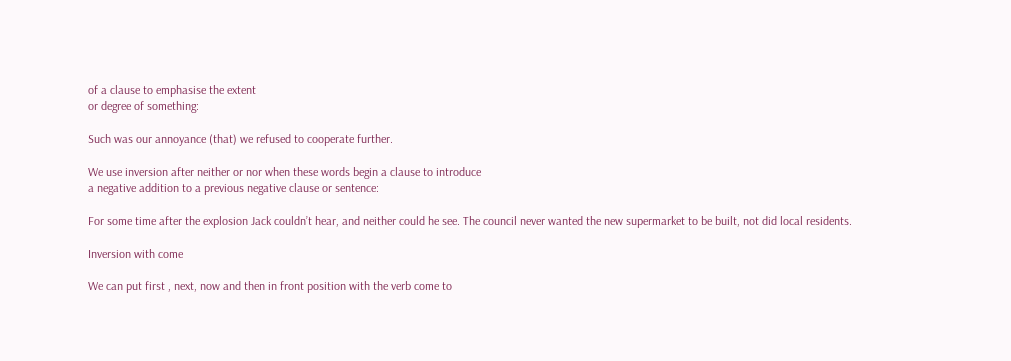of a clause to emphasise the extent
or degree of something:

Such was our annoyance (that) we refused to cooperate further.

We use inversion after neither or nor when these words begin a clause to introduce
a negative addition to a previous negative clause or sentence:

For some time after the explosion Jack couldn’t hear, and neither could he see. The council never wanted the new supermarket to be built, not did local residents.

Inversion with come

We can put first , next, now and then in front position with the verb come to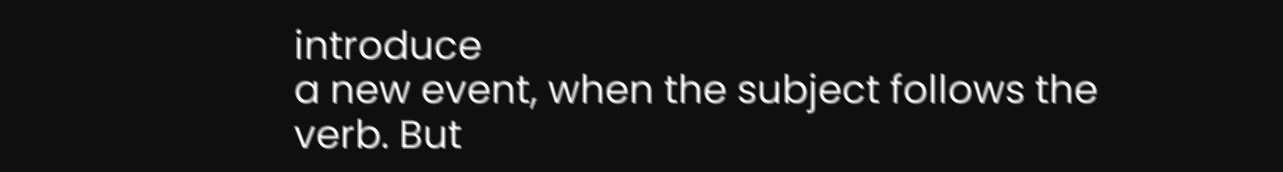introduce
a new event, when the subject follows the verb. But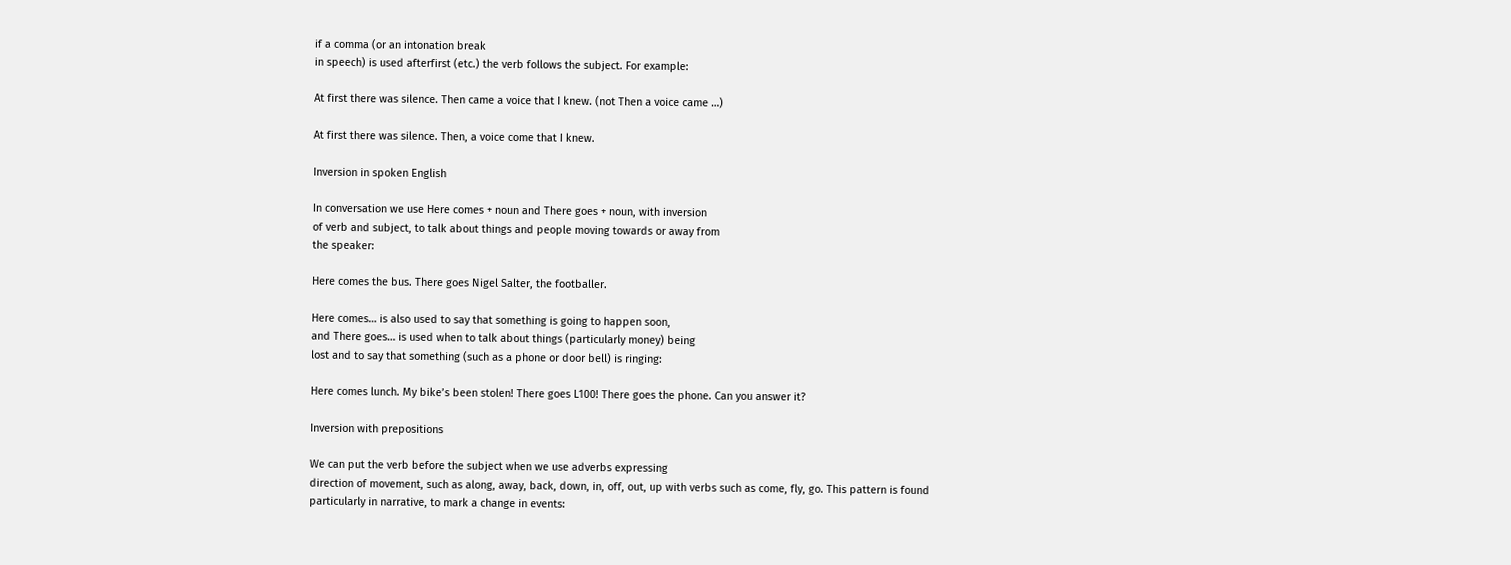if a comma (or an intonation break
in speech) is used afterfirst (etc.) the verb follows the subject. For example:

At first there was silence. Then came a voice that I knew. (not Then a voice came …)

At first there was silence. Then, a voice come that I knew.

Inversion in spoken English

In conversation we use Here comes + noun and There goes + noun, with inversion
of verb and subject, to talk about things and people moving towards or away from
the speaker:

Here comes the bus. There goes Nigel Salter, the footballer.

Here comes… is also used to say that something is going to happen soon,
and There goes… is used when to talk about things (particularly money) being
lost and to say that something (such as a phone or door bell) is ringing:

Here comes lunch. My bike’s been stolen! There goes L100! There goes the phone. Can you answer it?

Inversion with prepositions

We can put the verb before the subject when we use adverbs expressing
direction of movement, such as along, away, back, down, in, off, out, up with verbs such as come, fly, go. This pattern is found
particularly in narrative, to mark a change in events: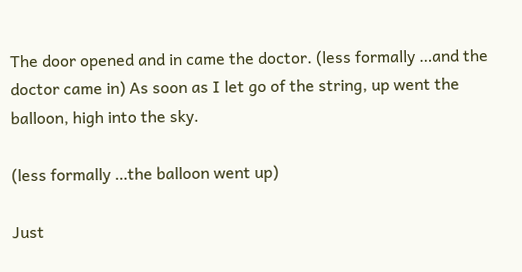The door opened and in came the doctor. (less formally …and the doctor came in) As soon as I let go of the string, up went the balloon, high into the sky.

(less formally …the balloon went up)

Just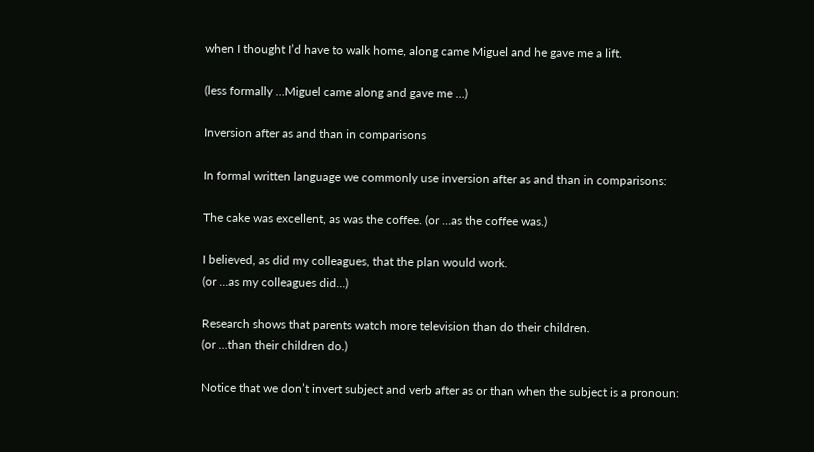when I thought I’d have to walk home, along came Miguel and he gave me a lift.

(less formally …Miguel came along and gave me …)

Inversion after as and than in comparisons

In formal written language we commonly use inversion after as and than in comparisons:

The cake was excellent, as was the coffee. (or …as the coffee was.)

I believed, as did my colleagues, that the plan would work.
(or …as my colleagues did…)

Research shows that parents watch more television than do their children.
(or …than their children do.)

Notice that we don’t invert subject and verb after as or than when the subject is a pronoun: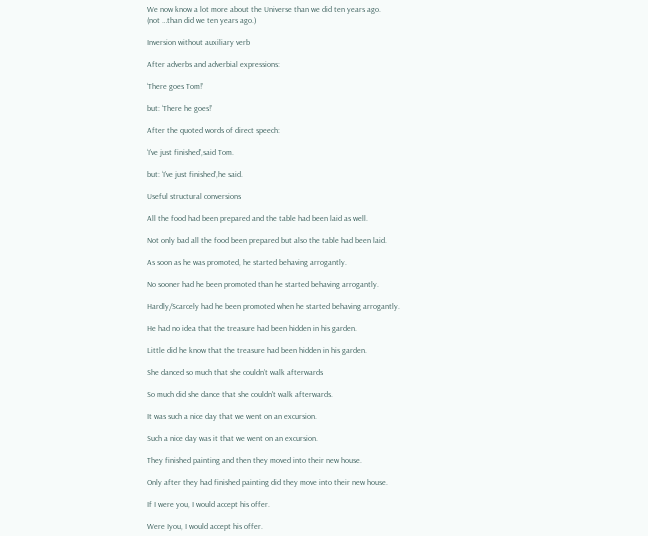We now know a lot more about the Universe than we did ten years ago.
(not …than did we ten years ago.)

Inversion without auxiliary verb

After adverbs and adverbial expressions:

‘There goes Tom!’

but: ‘There he goes!’

After the quoted words of direct speech:

‘I’ve just finished’,said Tom.

but: ‘I’ve just finished’,he said.

Useful structural conversions

All the food had been prepared and the table had been laid as well.

Not only bad all the food been prepared but also the table had been laid.

As soon as he was promoted, he started behaving arrogantly.

No sooner had he been promoted than he started behaving arrogantly.

Hardly/Scarcely had he been promoted when he started behaving arrogantly.

He had no idea that the treasure had been hidden in his garden.

Little did he know that the treasure had been hidden in his garden.

She danced so much that she couldn’t walk afterwards

So much did she dance that she couldn't walk afterwards.

It was such a nice day that we went on an excursion.

Such a nice day was it that we went on an excursion.

They finished painting and then they moved into their new house.

Only after they had finished painting did they move into their new house.

If I were you, I would accept his offer.

Were Iyou, I would accept his offer.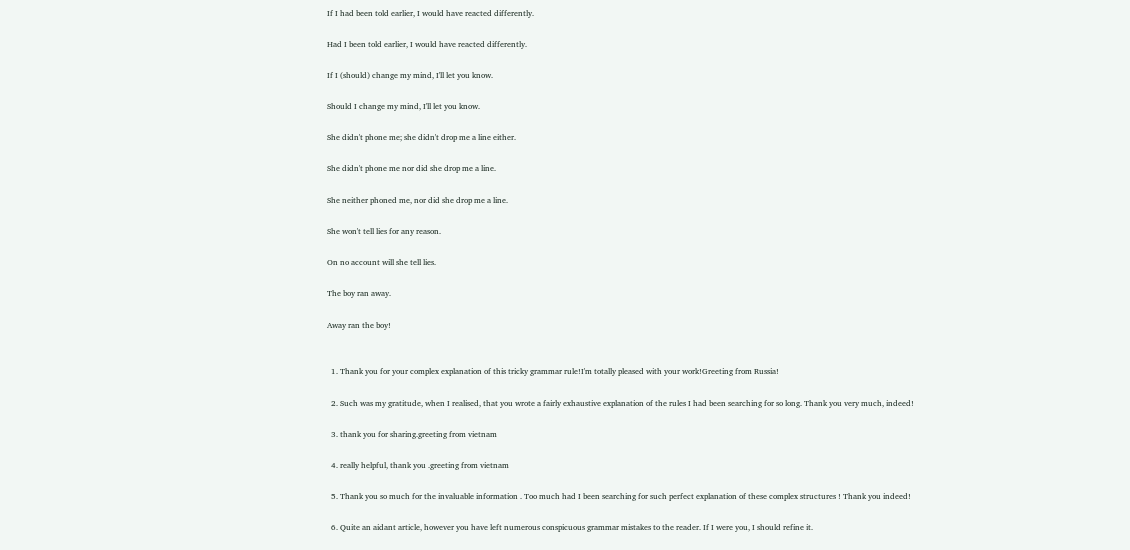If I had been told earlier, I would have reacted differently.

Had I been told earlier, I would have reacted differently.

If I (should) change my mind, I'll let you know.

Should I change my mind, I'll let you know.

She didn't phone me; she didn't drop me a line either.

She didn't phone me nor did she drop me a line.

She neither phoned me, nor did she drop me a line.

She won't tell lies for any reason.

On no account will she tell lies.

The boy ran away.

Away ran the boy!


  1. Thank you for your complex explanation of this tricky grammar rule!I'm totally pleased with your work!Greeting from Russia!

  2. Such was my gratitude, when I realised, that you wrote a fairly exhaustive explanation of the rules I had been searching for so long. Thank you very much, indeed!

  3. thank you for sharing.greeting from vietnam

  4. really helpful, thank you .greeting from vietnam

  5. Thank you so much for the invaluable information . Too much had I been searching for such perfect explanation of these complex structures ! Thank you indeed!

  6. Quite an aidant article, however you have left numerous conspicuous grammar mistakes to the reader. If I were you, I should refine it.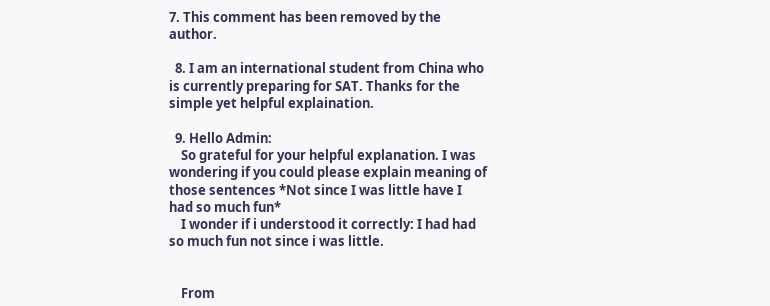7. This comment has been removed by the author.

  8. I am an international student from China who is currently preparing for SAT. Thanks for the simple yet helpful explaination.

  9. Hello Admin:
    So grateful for your helpful explanation. I was wondering if you could please explain meaning of those sentences *Not since I was little have I had so much fun*
    I wonder if i understood it correctly: I had had so much fun not since i was little.


    From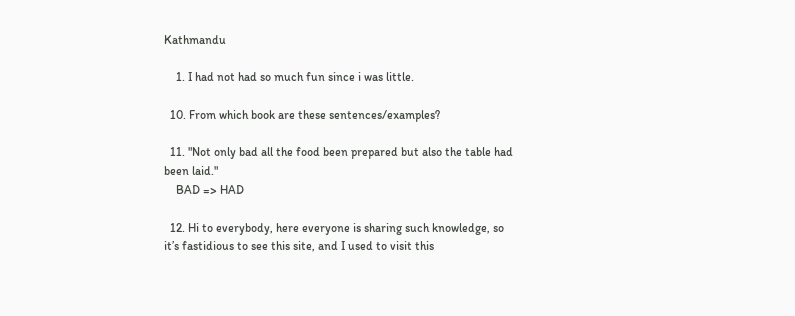Kathmandu

    1. I had not had so much fun since i was little.

  10. From which book are these sentences/examples?

  11. "Not only bad all the food been prepared but also the table had been laid."
    BAD => HAD

  12. Hi to everybody, here everyone is sharing such knowledge, so it’s fastidious to see this site, and I used to visit this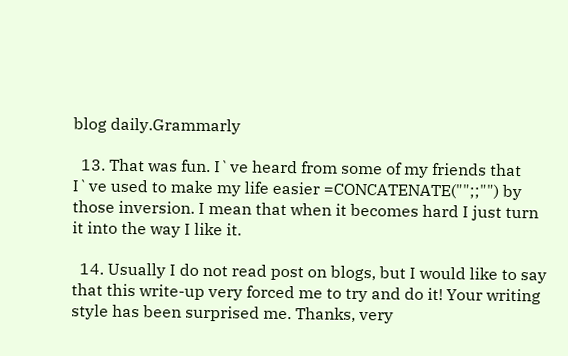blog daily.Grammarly

  13. That was fun. I`ve heard from some of my friends that I`ve used to make my life easier =CONCATENATE("";;"") by those inversion. I mean that when it becomes hard I just turn it into the way I like it.

  14. Usually I do not read post on blogs, but I would like to say that this write-up very forced me to try and do it! Your writing style has been surprised me. Thanks, very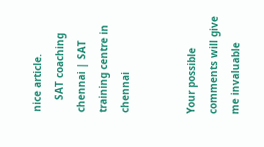nice article.
    SAT coaching chennai | SAT training centre in chennai


Your possible comments will give me invaluable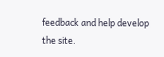feedback and help develop the site.